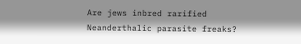Are jews inbred rarified Neanderthalic parasite freaks?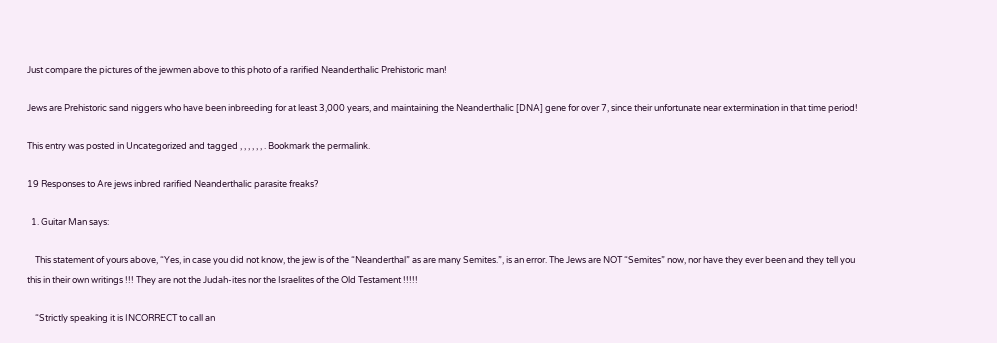Just compare the pictures of the jewmen above to this photo of a rarified Neanderthalic Prehistoric man!

Jews are Prehistoric sand niggers who have been inbreeding for at least 3,000 years, and maintaining the Neanderthalic [DNA] gene for over 7, since their unfortunate near extermination in that time period!

This entry was posted in Uncategorized and tagged , , , , , , . Bookmark the permalink.

19 Responses to Are jews inbred rarified Neanderthalic parasite freaks?

  1. Guitar Man says:

    This statement of yours above, “Yes, in case you did not know, the jew is of the “Neanderthal” as are many Semites.”, is an error. The Jews are NOT “Semites” now, nor have they ever been and they tell you this in their own writings !!! They are not the Judah-ites nor the Israelites of the Old Testament !!!!!

    “Strictly speaking it is INCORRECT to call an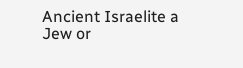Ancient Israelite a Jew or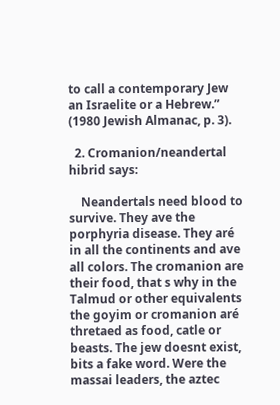to call a contemporary Jew an Israelite or a Hebrew.” (1980 Jewish Almanac, p. 3).

  2. Cromanion/neandertal hibrid says:

    Neandertals need blood to survive. They ave the porphyria disease. They aré in all the continents and ave all colors. The cromanion are their food, that s why in the Talmud or other equivalents the goyim or cromanion aré thretaed as food, catle or beasts. The jew doesnt exist, bits a fake word. Were the massai leaders, the aztec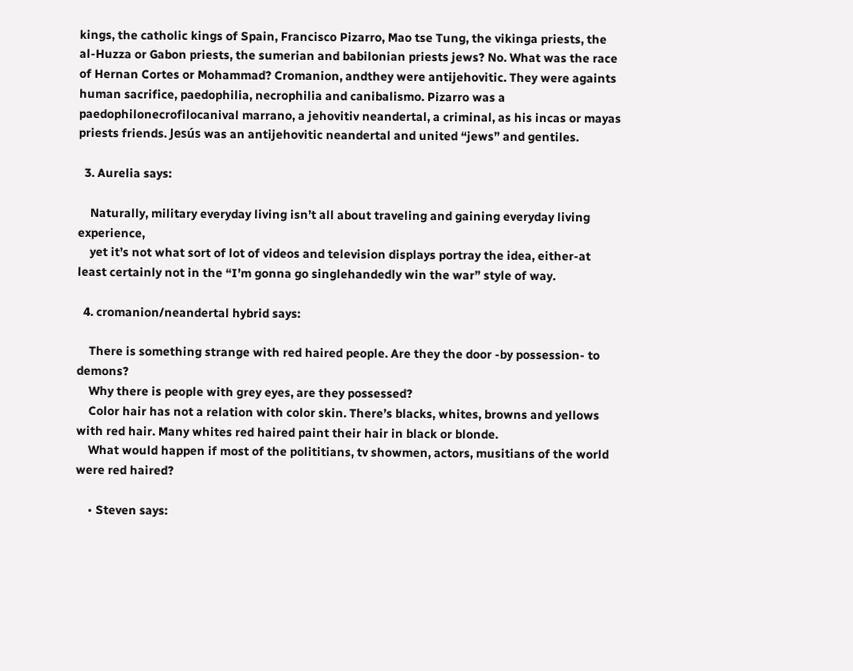kings, the catholic kings of Spain, Francisco Pizarro, Mao tse Tung, the vikinga priests, the al-Huzza or Gabon priests, the sumerian and babilonian priests jews? No. What was the race of Hernan Cortes or Mohammad? Cromanion, andthey were antijehovitic. They were againts human sacrifice, paedophilia, necrophilia and canibalismo. Pizarro was a paedophilonecrofilocanival marrano, a jehovitiv neandertal, a criminal, as his incas or mayas priests friends. Jesús was an antijehovitic neandertal and united “jews” and gentiles.

  3. Aurelia says:

    Naturally, military everyday living isn’t all about traveling and gaining everyday living experience,
    yet it’s not what sort of lot of videos and television displays portray the idea, either-at least certainly not in the “I’m gonna go singlehandedly win the war” style of way.

  4. cromanion/neandertal hybrid says:

    There is something strange with red haired people. Are they the door -by possession- to demons?
    Why there is people with grey eyes, are they possessed?
    Color hair has not a relation with color skin. There’s blacks, whites, browns and yellows with red hair. Many whites red haired paint their hair in black or blonde.
    What would happen if most of the polititians, tv showmen, actors, musitians of the world were red haired?

    • Steven says: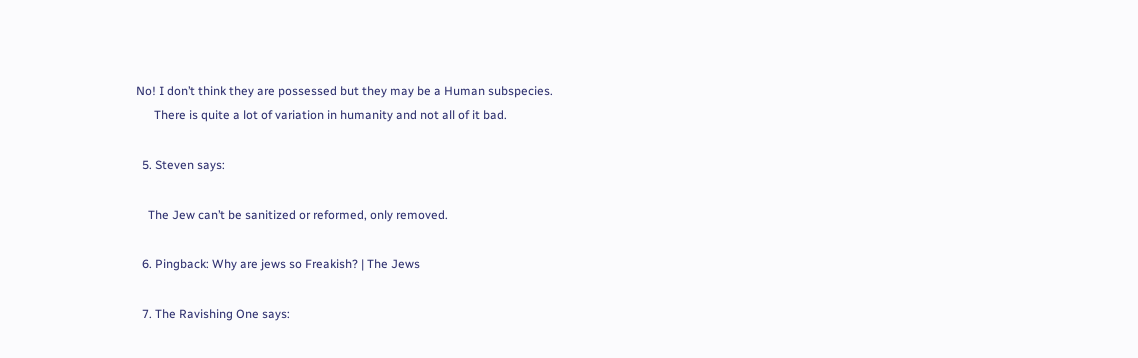No! I don’t think they are possessed but they may be a Human subspecies.
      There is quite a lot of variation in humanity and not all of it bad.

  5. Steven says:

    The Jew can’t be sanitized or reformed, only removed.

  6. Pingback: Why are jews so Freakish? | The Jews

  7. The Ravishing One says: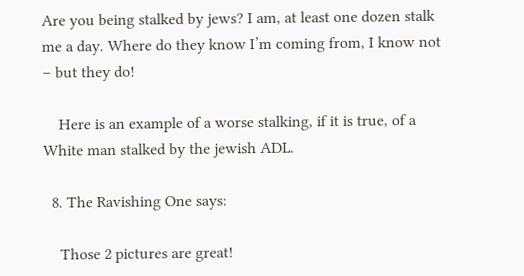Are you being stalked by jews? I am, at least one dozen stalk me a day. Where do they know I’m coming from, I know not – but they do!

    Here is an example of a worse stalking, if it is true, of a White man stalked by the jewish ADL.

  8. The Ravishing One says:

    Those 2 pictures are great!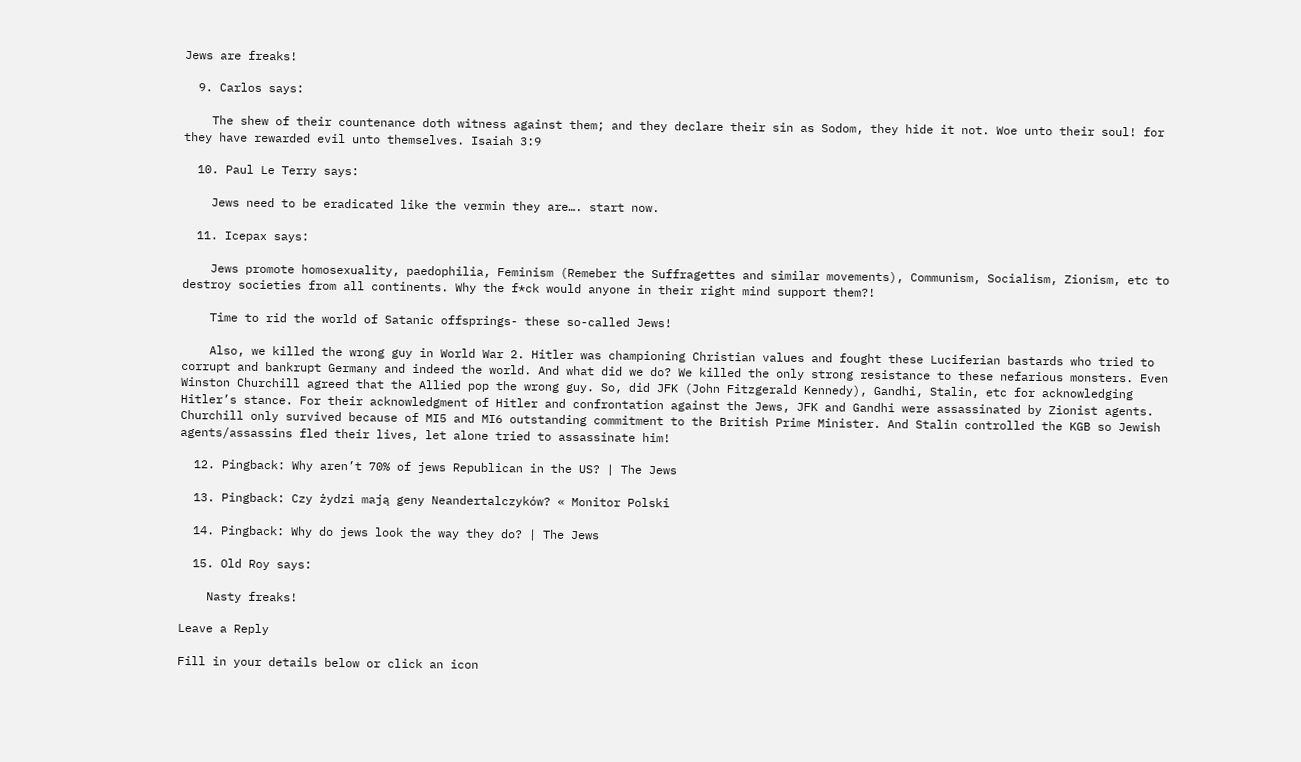Jews are freaks!

  9. Carlos says:

    The shew of their countenance doth witness against them; and they declare their sin as Sodom, they hide it not. Woe unto their soul! for they have rewarded evil unto themselves. Isaiah 3:9

  10. Paul Le Terry says:

    Jews need to be eradicated like the vermin they are…. start now.

  11. Icepax says:

    Jews promote homosexuality, paedophilia, Feminism (Remeber the Suffragettes and similar movements), Communism, Socialism, Zionism, etc to destroy societies from all continents. Why the f*ck would anyone in their right mind support them?!

    Time to rid the world of Satanic offsprings- these so-called Jews!

    Also, we killed the wrong guy in World War 2. Hitler was championing Christian values and fought these Luciferian bastards who tried to corrupt and bankrupt Germany and indeed the world. And what did we do? We killed the only strong resistance to these nefarious monsters. Even Winston Churchill agreed that the Allied pop the wrong guy. So, did JFK (John Fitzgerald Kennedy), Gandhi, Stalin, etc for acknowledging Hitler’s stance. For their acknowledgment of Hitler and confrontation against the Jews, JFK and Gandhi were assassinated by Zionist agents. Churchill only survived because of MI5 and MI6 outstanding commitment to the British Prime Minister. And Stalin controlled the KGB so Jewish agents/assassins fled their lives, let alone tried to assassinate him!

  12. Pingback: Why aren’t 70% of jews Republican in the US? | The Jews

  13. Pingback: Czy żydzi mają geny Neandertalczyków? « Monitor Polski

  14. Pingback: Why do jews look the way they do? | The Jews

  15. Old Roy says:

    Nasty freaks!

Leave a Reply

Fill in your details below or click an icon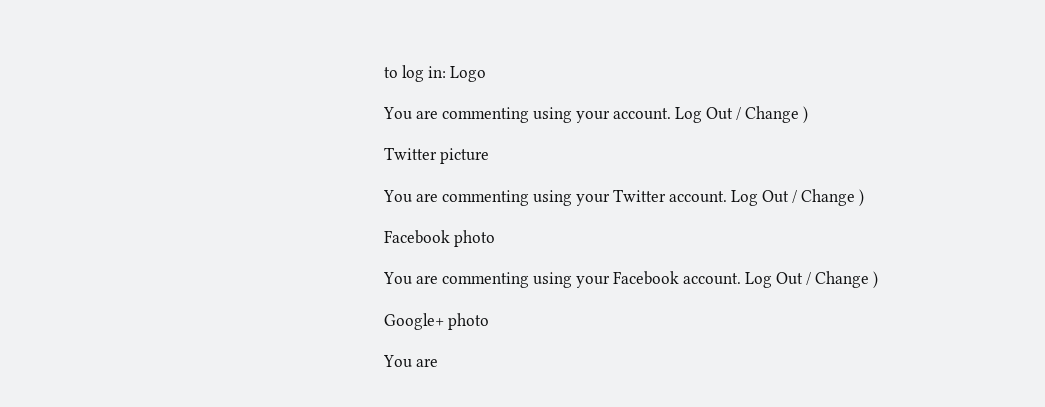to log in: Logo

You are commenting using your account. Log Out / Change )

Twitter picture

You are commenting using your Twitter account. Log Out / Change )

Facebook photo

You are commenting using your Facebook account. Log Out / Change )

Google+ photo

You are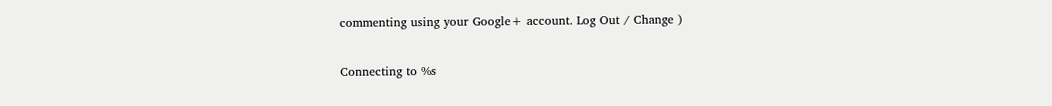commenting using your Google+ account. Log Out / Change )

Connecting to %s